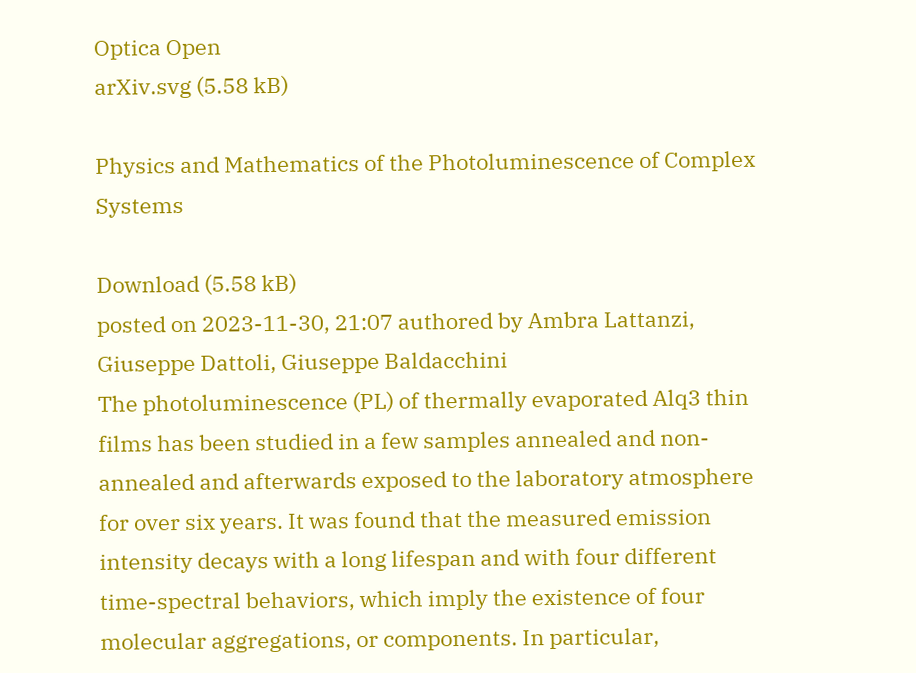Optica Open
arXiv.svg (5.58 kB)

Physics and Mathematics of the Photoluminescence of Complex Systems

Download (5.58 kB)
posted on 2023-11-30, 21:07 authored by Ambra Lattanzi, Giuseppe Dattoli, Giuseppe Baldacchini
The photoluminescence (PL) of thermally evaporated Alq3 thin films has been studied in a few samples annealed and non-annealed and afterwards exposed to the laboratory atmosphere for over six years. It was found that the measured emission intensity decays with a long lifespan and with four different time-spectral behaviors, which imply the existence of four molecular aggregations, or components. In particular,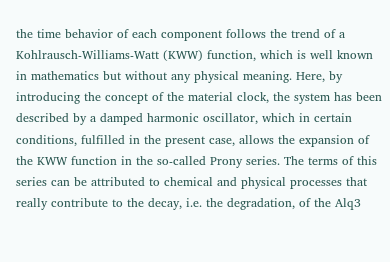the time behavior of each component follows the trend of a Kohlrausch-Williams-Watt (KWW) function, which is well known in mathematics but without any physical meaning. Here, by introducing the concept of the material clock, the system has been described by a damped harmonic oscillator, which in certain conditions, fulfilled in the present case, allows the expansion of the KWW function in the so-called Prony series. The terms of this series can be attributed to chemical and physical processes that really contribute to the decay, i.e. the degradation, of the Alq3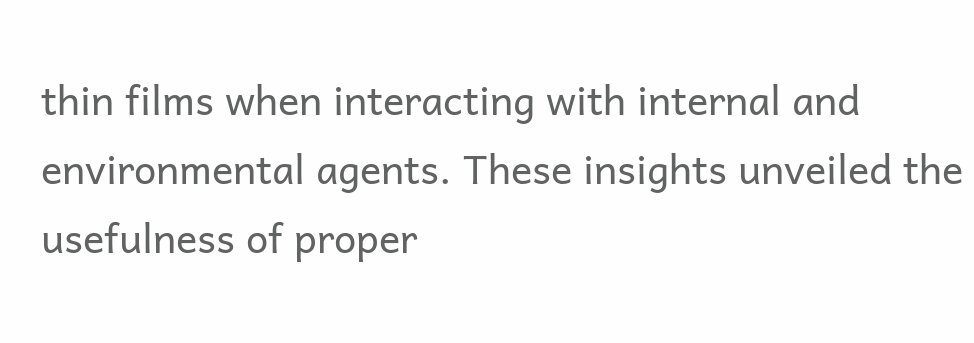thin films when interacting with internal and environmental agents. These insights unveiled the usefulness of proper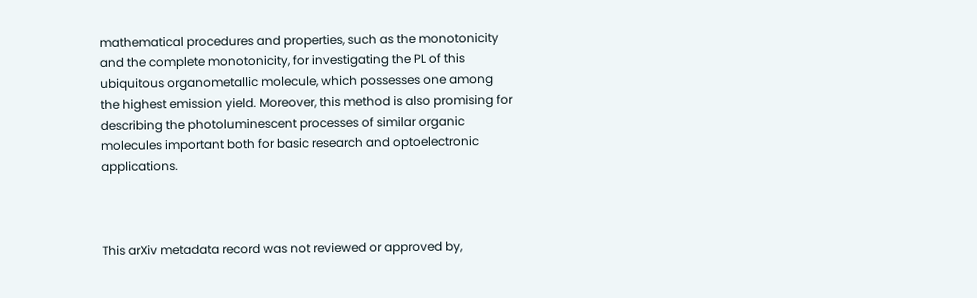mathematical procedures and properties, such as the monotonicity and the complete monotonicity, for investigating the PL of this ubiquitous organometallic molecule, which possesses one among the highest emission yield. Moreover, this method is also promising for describing the photoluminescent processes of similar organic molecules important both for basic research and optoelectronic applications.



This arXiv metadata record was not reviewed or approved by,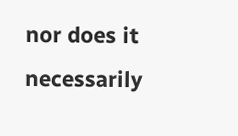nor does it necessarily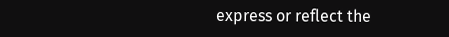express or reflect the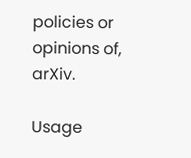policies or opinions of, arXiv.

Usage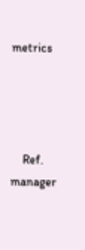metrics




    Ref. manager